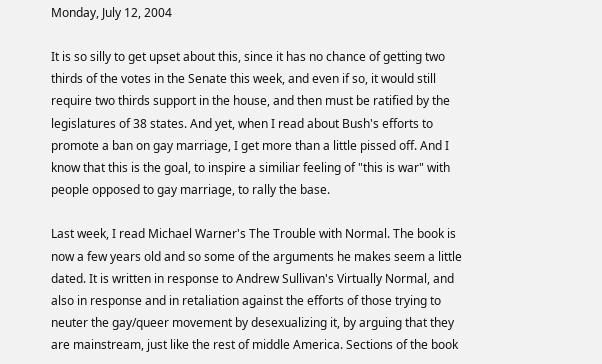Monday, July 12, 2004

It is so silly to get upset about this, since it has no chance of getting two thirds of the votes in the Senate this week, and even if so, it would still require two thirds support in the house, and then must be ratified by the legislatures of 38 states. And yet, when I read about Bush's efforts to promote a ban on gay marriage, I get more than a little pissed off. And I know that this is the goal, to inspire a similiar feeling of "this is war" with people opposed to gay marriage, to rally the base.

Last week, I read Michael Warner's The Trouble with Normal. The book is now a few years old and so some of the arguments he makes seem a little dated. It is written in response to Andrew Sullivan's Virtually Normal, and also in response and in retaliation against the efforts of those trying to neuter the gay/queer movement by desexualizing it, by arguing that they are mainstream, just like the rest of middle America. Sections of the book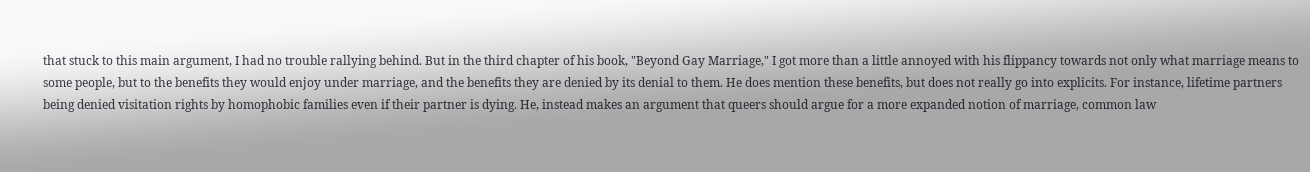that stuck to this main argument, I had no trouble rallying behind. But in the third chapter of his book, "Beyond Gay Marriage," I got more than a little annoyed with his flippancy towards not only what marriage means to some people, but to the benefits they would enjoy under marriage, and the benefits they are denied by its denial to them. He does mention these benefits, but does not really go into explicits. For instance, lifetime partners being denied visitation rights by homophobic families even if their partner is dying. He, instead makes an argument that queers should argue for a more expanded notion of marriage, common law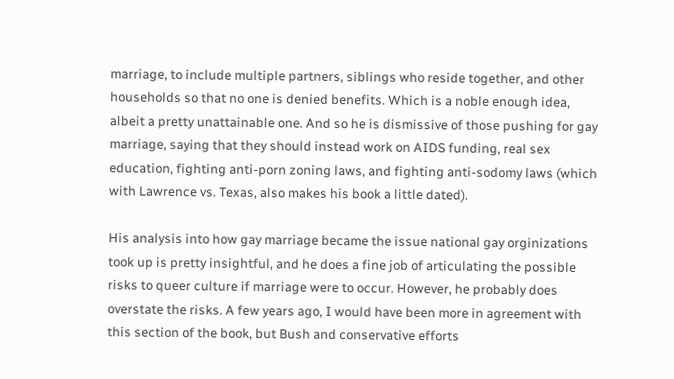marriage, to include multiple partners, siblings who reside together, and other households so that no one is denied benefits. Which is a noble enough idea, albeit a pretty unattainable one. And so he is dismissive of those pushing for gay marriage, saying that they should instead work on AIDS funding, real sex education, fighting anti-porn zoning laws, and fighting anti-sodomy laws (which with Lawrence vs. Texas, also makes his book a little dated).

His analysis into how gay marriage became the issue national gay orginizations took up is pretty insightful, and he does a fine job of articulating the possible risks to queer culture if marriage were to occur. However, he probably does overstate the risks. A few years ago, I would have been more in agreement with this section of the book, but Bush and conservative efforts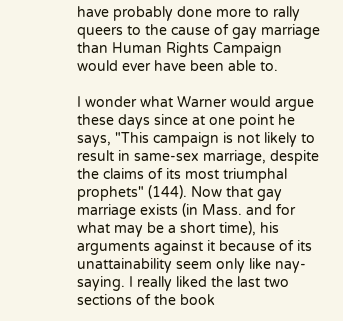have probably done more to rally queers to the cause of gay marriage than Human Rights Campaign would ever have been able to.

I wonder what Warner would argue these days since at one point he says, "This campaign is not likely to result in same-sex marriage, despite the claims of its most triumphal prophets" (144). Now that gay marriage exists (in Mass. and for what may be a short time), his arguments against it because of its unattainability seem only like nay-saying. I really liked the last two sections of the book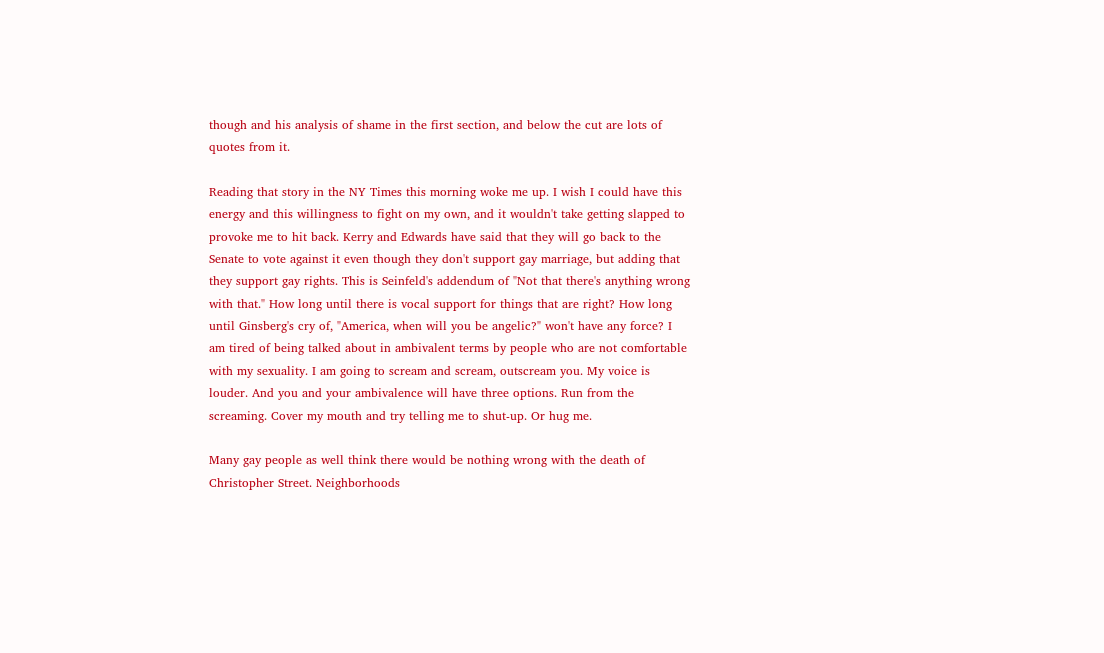though and his analysis of shame in the first section, and below the cut are lots of quotes from it.

Reading that story in the NY Times this morning woke me up. I wish I could have this energy and this willingness to fight on my own, and it wouldn't take getting slapped to provoke me to hit back. Kerry and Edwards have said that they will go back to the Senate to vote against it even though they don't support gay marriage, but adding that they support gay rights. This is Seinfeld's addendum of "Not that there's anything wrong with that." How long until there is vocal support for things that are right? How long until Ginsberg's cry of, "America, when will you be angelic?" won't have any force? I am tired of being talked about in ambivalent terms by people who are not comfortable with my sexuality. I am going to scream and scream, outscream you. My voice is louder. And you and your ambivalence will have three options. Run from the screaming. Cover my mouth and try telling me to shut-up. Or hug me.

Many gay people as well think there would be nothing wrong with the death of Christopher Street. Neighborhoods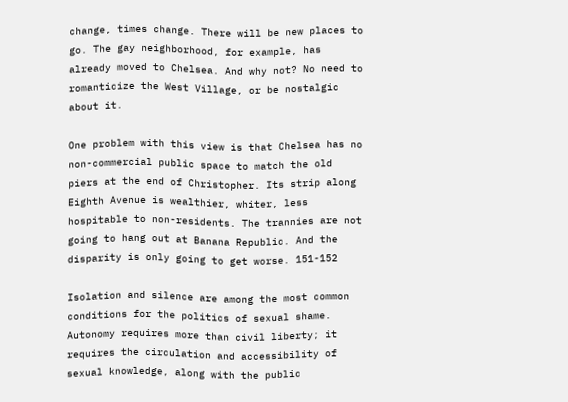change, times change. There will be new places to go. The gay neighborhood, for example, has already moved to Chelsea. And why not? No need to romanticize the West Village, or be nostalgic about it.

One problem with this view is that Chelsea has no non-commercial public space to match the old piers at the end of Christopher. Its strip along Eighth Avenue is wealthier, whiter, less hospitable to non-residents. The trannies are not going to hang out at Banana Republic. And the disparity is only going to get worse. 151-152

Isolation and silence are among the most common conditions for the politics of sexual shame. Autonomy requires more than civil liberty; it requires the circulation and accessibility of sexual knowledge, along with the public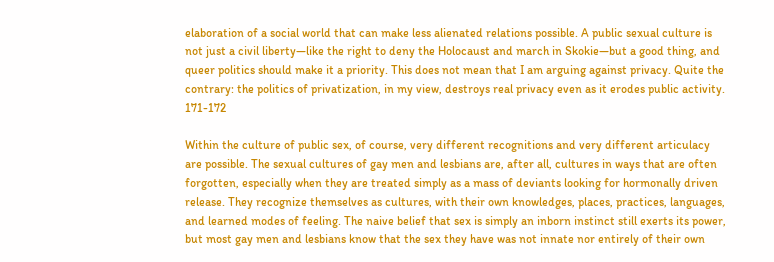elaboration of a social world that can make less alienated relations possible. A public sexual culture is not just a civil liberty—like the right to deny the Holocaust and march in Skokie—but a good thing, and queer politics should make it a priority. This does not mean that I am arguing against privacy. Quite the contrary: the politics of privatization, in my view, destroys real privacy even as it erodes public activity. 171-172

Within the culture of public sex, of course, very different recognitions and very different articulacy are possible. The sexual cultures of gay men and lesbians are, after all, cultures in ways that are often forgotten, especially when they are treated simply as a mass of deviants looking for hormonally driven release. They recognize themselves as cultures, with their own knowledges, places, practices, languages, and learned modes of feeling. The naive belief that sex is simply an inborn instinct still exerts its power, but most gay men and lesbians know that the sex they have was not innate nor entirely of their own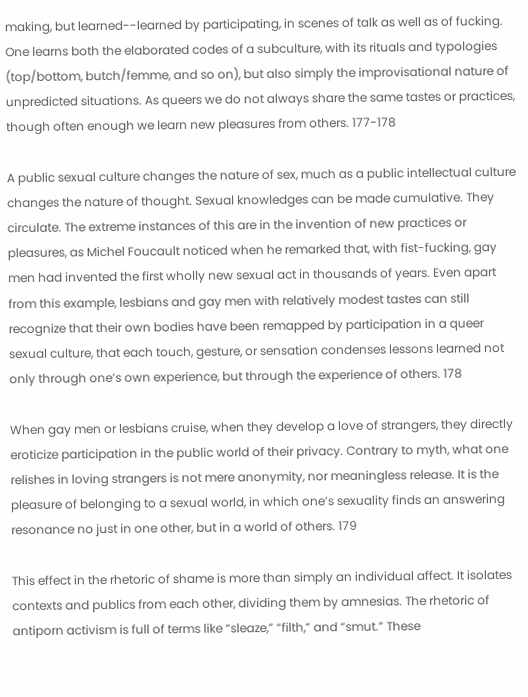making, but learned--learned by participating, in scenes of talk as well as of fucking. One learns both the elaborated codes of a subculture, with its rituals and typologies (top/bottom, butch/femme, and so on), but also simply the improvisational nature of unpredicted situations. As queers we do not always share the same tastes or practices, though often enough we learn new pleasures from others. 177-178

A public sexual culture changes the nature of sex, much as a public intellectual culture changes the nature of thought. Sexual knowledges can be made cumulative. They circulate. The extreme instances of this are in the invention of new practices or pleasures, as Michel Foucault noticed when he remarked that, with fist-fucking, gay men had invented the first wholly new sexual act in thousands of years. Even apart from this example, lesbians and gay men with relatively modest tastes can still recognize that their own bodies have been remapped by participation in a queer sexual culture, that each touch, gesture, or sensation condenses lessons learned not only through one’s own experience, but through the experience of others. 178

When gay men or lesbians cruise, when they develop a love of strangers, they directly eroticize participation in the public world of their privacy. Contrary to myth, what one relishes in loving strangers is not mere anonymity, nor meaningless release. It is the pleasure of belonging to a sexual world, in which one’s sexuality finds an answering resonance no just in one other, but in a world of others. 179

This effect in the rhetoric of shame is more than simply an individual affect. It isolates contexts and publics from each other, dividing them by amnesias. The rhetoric of antiporn activism is full of terms like “sleaze,” “filth,” and “smut.” These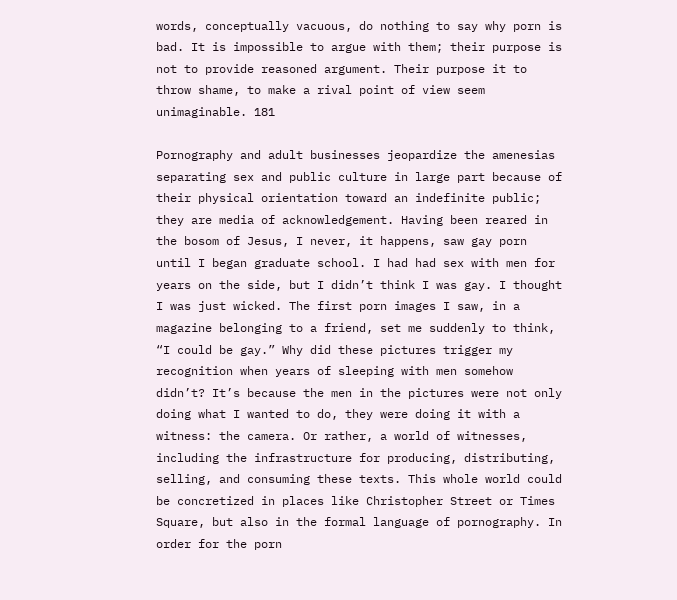words, conceptually vacuous, do nothing to say why porn is bad. It is impossible to argue with them; their purpose is not to provide reasoned argument. Their purpose it to throw shame, to make a rival point of view seem unimaginable. 181

Pornography and adult businesses jeopardize the amenesias separating sex and public culture in large part because of their physical orientation toward an indefinite public; they are media of acknowledgement. Having been reared in the bosom of Jesus, I never, it happens, saw gay porn until I began graduate school. I had had sex with men for years on the side, but I didn’t think I was gay. I thought I was just wicked. The first porn images I saw, in a magazine belonging to a friend, set me suddenly to think, “I could be gay.” Why did these pictures trigger my recognition when years of sleeping with men somehow didn’t? It’s because the men in the pictures were not only doing what I wanted to do, they were doing it with a witness: the camera. Or rather, a world of witnesses, including the infrastructure for producing, distributing, selling, and consuming these texts. This whole world could be concretized in places like Christopher Street or Times Square, but also in the formal language of pornography. In order for the porn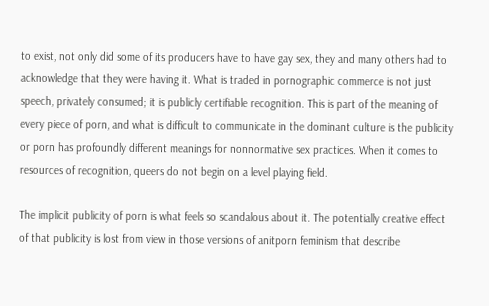to exist, not only did some of its producers have to have gay sex, they and many others had to acknowledge that they were having it. What is traded in pornographic commerce is not just speech, privately consumed; it is publicly certifiable recognition. This is part of the meaning of every piece of porn, and what is difficult to communicate in the dominant culture is the publicity or porn has profoundly different meanings for nonnormative sex practices. When it comes to resources of recognition, queers do not begin on a level playing field.

The implicit publicity of porn is what feels so scandalous about it. The potentially creative effect of that publicity is lost from view in those versions of anitporn feminism that describe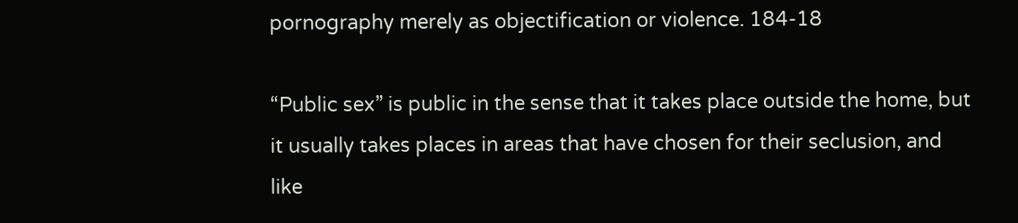pornography merely as objectification or violence. 184-18

“Public sex” is public in the sense that it takes place outside the home, but it usually takes places in areas that have chosen for their seclusion, and like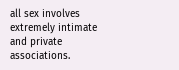all sex involves extremely intimate and private associations.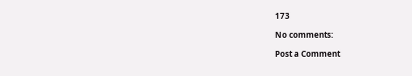173

No comments:

Post a Comment